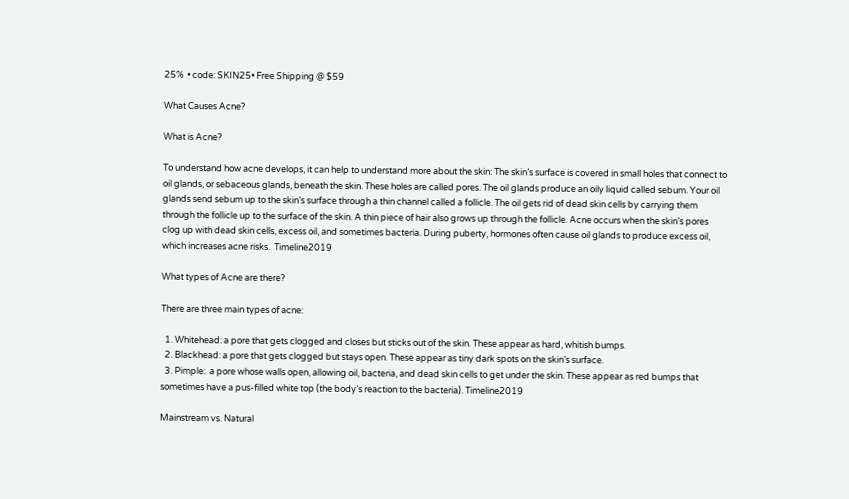25%  • code: SKIN25• Free Shipping @ $59

What Causes Acne?

What is Acne?

To understand how acne develops, it can help to understand more about the skin: The skin’s surface is covered in small holes that connect to oil glands, or sebaceous glands, beneath the skin. These holes are called pores. The oil glands produce an oily liquid called sebum. Your oil glands send sebum up to the skin’s surface through a thin channel called a follicle. The oil gets rid of dead skin cells by carrying them through the follicle up to the surface of the skin. A thin piece of hair also grows up through the follicle. Acne occurs when the skin’s pores clog up with dead skin cells, excess oil, and sometimes bacteria. During puberty, hormones often cause oil glands to produce excess oil, which increases acne risks.  Timeline2019

What types of Acne are there?

There are three main types of acne:

  1. Whitehead: a pore that gets clogged and closes but sticks out of the skin. These appear as hard, whitish bumps.
  2. Blackhead: a pore that gets clogged but stays open. These appear as tiny dark spots on the skin’s surface.
  3. Pimple:  a pore whose walls open, allowing oil, bacteria, and dead skin cells to get under the skin. These appear as red bumps that sometimes have a pus-filled white top (the body’s reaction to the bacteria). Timeline2019

Mainstream vs. Natural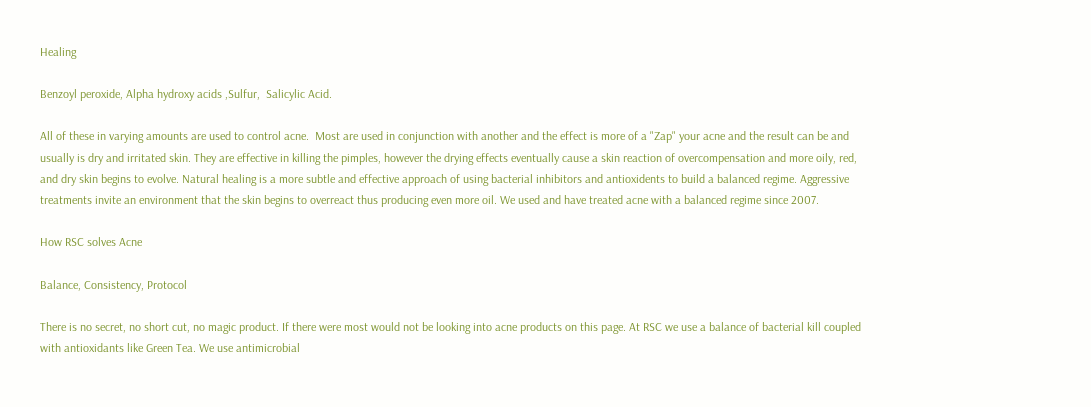Healing

Benzoyl peroxide, Alpha hydroxy acids ,Sulfur,  Salicylic Acid.

All of these in varying amounts are used to control acne.  Most are used in conjunction with another and the effect is more of a "Zap" your acne and the result can be and usually is dry and irritated skin. They are effective in killing the pimples, however the drying effects eventually cause a skin reaction of overcompensation and more oily, red, and dry skin begins to evolve. Natural healing is a more subtle and effective approach of using bacterial inhibitors and antioxidents to build a balanced regime. Aggressive treatments invite an environment that the skin begins to overreact thus producing even more oil. We used and have treated acne with a balanced regime since 2007.

How RSC solves Acne

Balance, Consistency, Protocol

There is no secret, no short cut, no magic product. If there were most would not be looking into acne products on this page. At RSC we use a balance of bacterial kill coupled with antioxidants like Green Tea. We use antimicrobial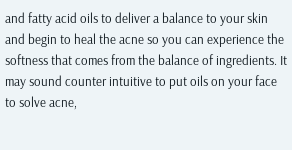and fatty acid oils to deliver a balance to your skin and begin to heal the acne so you can experience the softness that comes from the balance of ingredients. It may sound counter intuitive to put oils on your face to solve acne,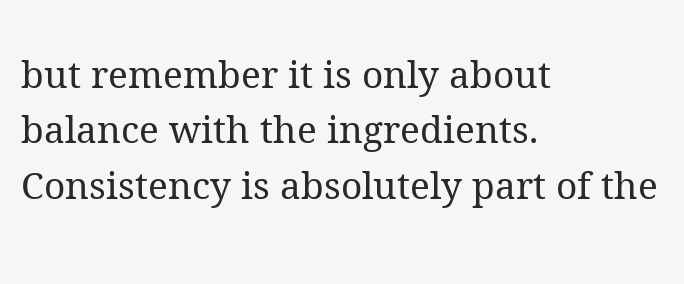but remember it is only about balance with the ingredients. Consistency is absolutely part of the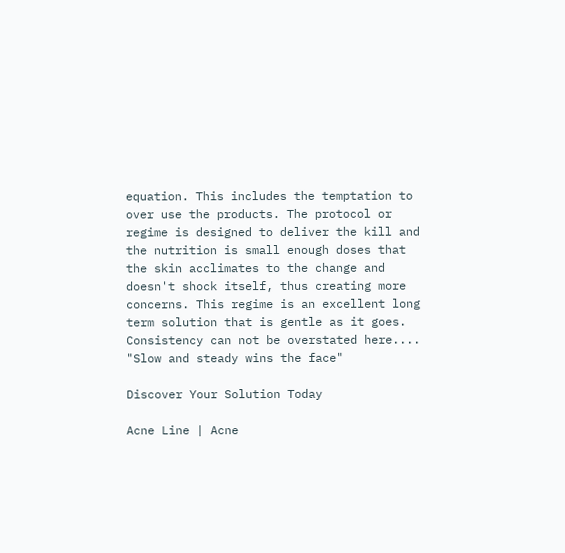equation. This includes the temptation to over use the products. The protocol or regime is designed to deliver the kill and the nutrition is small enough doses that the skin acclimates to the change and doesn't shock itself, thus creating more concerns. This regime is an excellent long term solution that is gentle as it goes. Consistency can not be overstated here....  "Slow and steady wins the face"

Discover Your Solution Today

Acne Line | Acne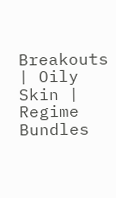Breakouts | Oily Skin | Regime Bundles